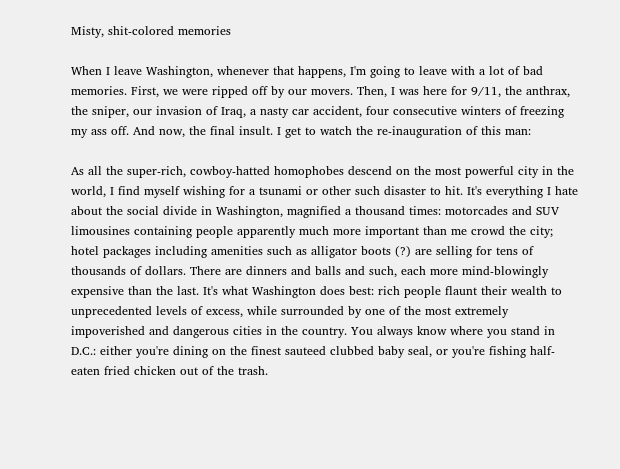Misty, shit-colored memories

When I leave Washington, whenever that happens, I'm going to leave with a lot of bad memories. First, we were ripped off by our movers. Then, I was here for 9/11, the anthrax, the sniper, our invasion of Iraq, a nasty car accident, four consecutive winters of freezing my ass off. And now, the final insult. I get to watch the re-inauguration of this man:

As all the super-rich, cowboy-hatted homophobes descend on the most powerful city in the world, I find myself wishing for a tsunami or other such disaster to hit. It's everything I hate about the social divide in Washington, magnified a thousand times: motorcades and SUV limousines containing people apparently much more important than me crowd the city; hotel packages including amenities such as alligator boots (?) are selling for tens of thousands of dollars. There are dinners and balls and such, each more mind-blowingly expensive than the last. It's what Washington does best: rich people flaunt their wealth to unprecedented levels of excess, while surrounded by one of the most extremely impoverished and dangerous cities in the country. You always know where you stand in D.C.: either you're dining on the finest sauteed clubbed baby seal, or you're fishing half-eaten fried chicken out of the trash.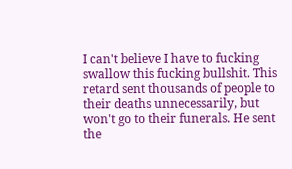I can't believe I have to fucking swallow this fucking bullshit. This retard sent thousands of people to their deaths unnecessarily, but won't go to their funerals. He sent the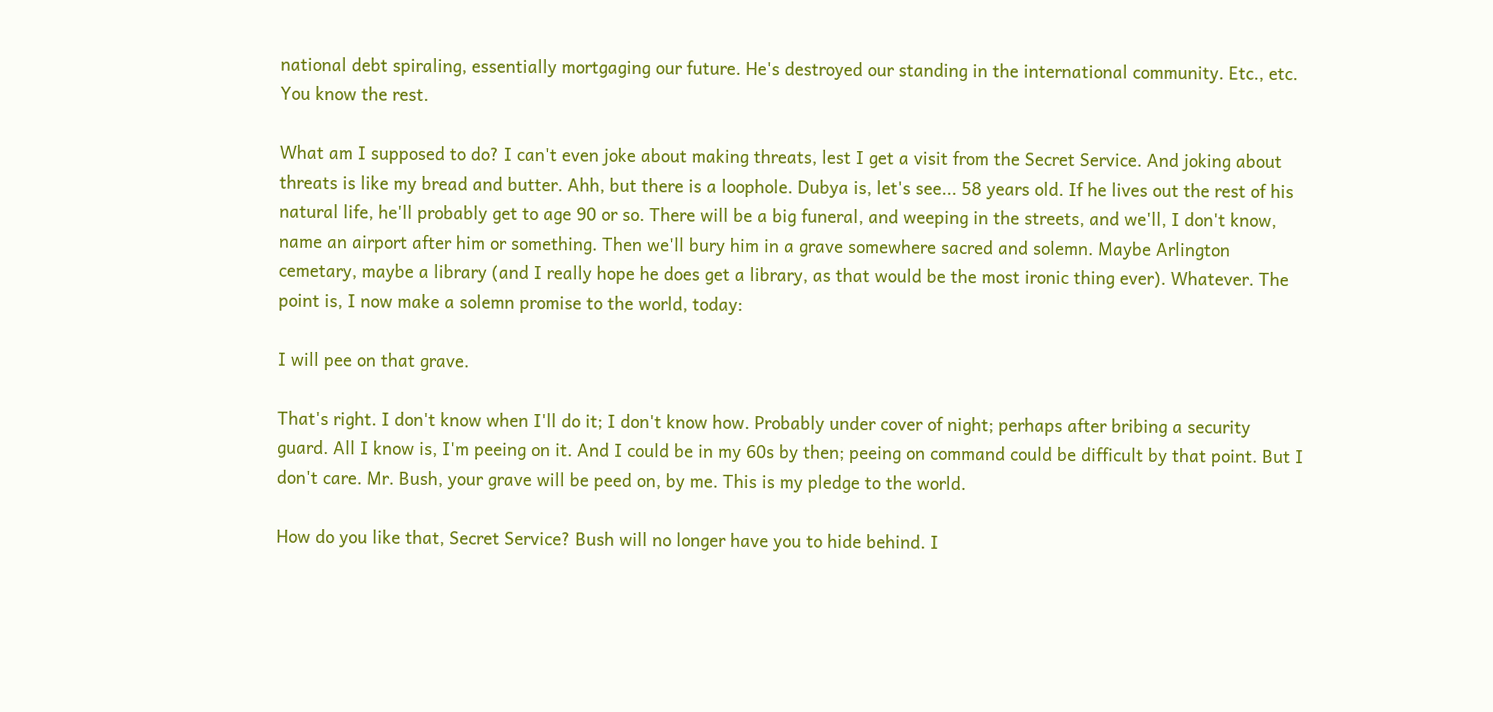national debt spiraling, essentially mortgaging our future. He's destroyed our standing in the international community. Etc., etc. You know the rest.

What am I supposed to do? I can't even joke about making threats, lest I get a visit from the Secret Service. And joking about threats is like my bread and butter. Ahh, but there is a loophole. Dubya is, let's see... 58 years old. If he lives out the rest of his natural life, he'll probably get to age 90 or so. There will be a big funeral, and weeping in the streets, and we'll, I don't know, name an airport after him or something. Then we'll bury him in a grave somewhere sacred and solemn. Maybe Arlington cemetary, maybe a library (and I really hope he does get a library, as that would be the most ironic thing ever). Whatever. The point is, I now make a solemn promise to the world, today:

I will pee on that grave.

That's right. I don't know when I'll do it; I don't know how. Probably under cover of night; perhaps after bribing a security guard. All I know is, I'm peeing on it. And I could be in my 60s by then; peeing on command could be difficult by that point. But I don't care. Mr. Bush, your grave will be peed on, by me. This is my pledge to the world.

How do you like that, Secret Service? Bush will no longer have you to hide behind. I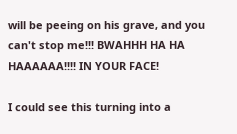will be peeing on his grave, and you can't stop me!!! BWAHHH HA HA HAAAAAA!!!! IN YOUR FACE!

I could see this turning into a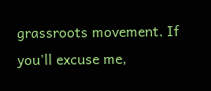grassroots movement. If you'll excuse me,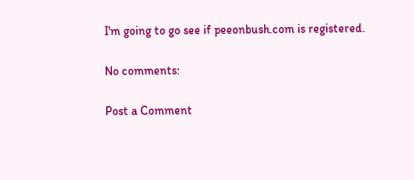I'm going to go see if peeonbush.com is registered.

No comments:

Post a Comment